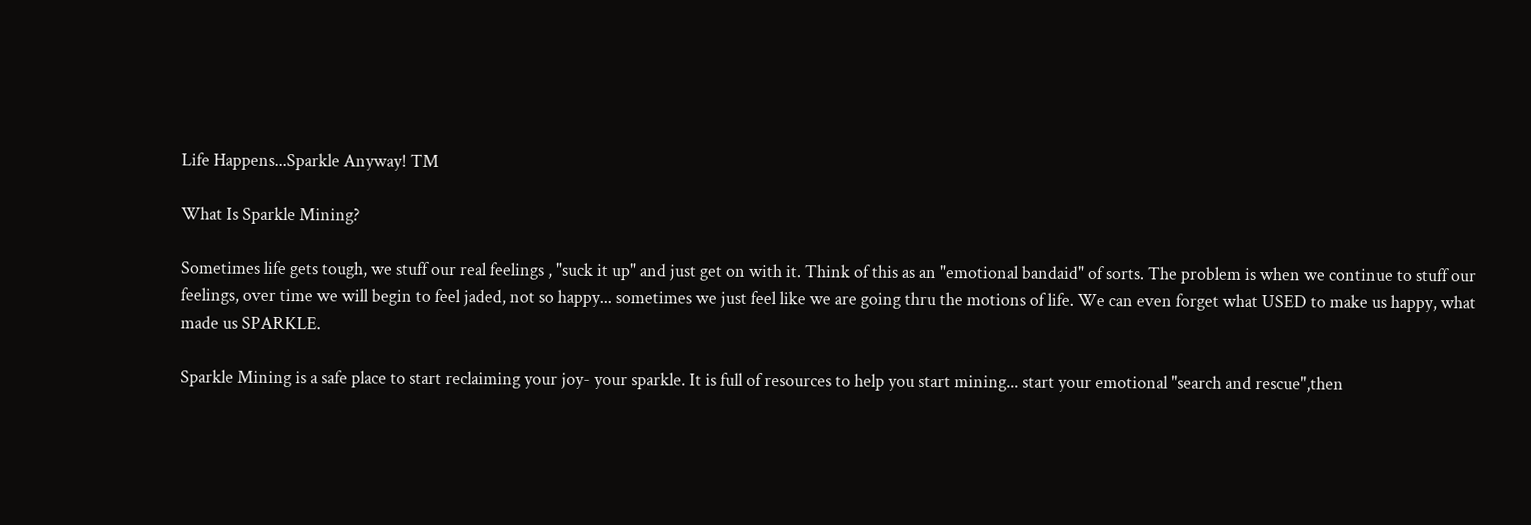Life Happens...Sparkle Anyway! TM

What Is Sparkle Mining?

Sometimes life gets tough, we stuff our real feelings , "suck it up" and just get on with it. Think of this as an "emotional bandaid" of sorts. The problem is when we continue to stuff our feelings, over time we will begin to feel jaded, not so happy... sometimes we just feel like we are going thru the motions of life. We can even forget what USED to make us happy, what made us SPARKLE.

Sparkle Mining is a safe place to start reclaiming your joy- your sparkle. It is full of resources to help you start mining... start your emotional "search and rescue",then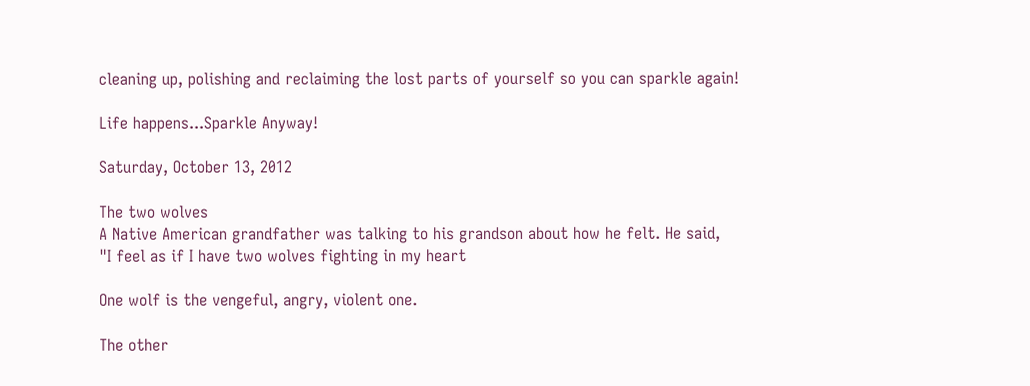cleaning up, polishing and reclaiming the lost parts of yourself so you can sparkle again!

Life happens...Sparkle Anyway!

Saturday, October 13, 2012

The two wolves
A Native American grandfather was talking to his grandson about how he felt. He said,
"I feel as if I have two wolves fighting in my heart

One wolf is the vengeful, angry, violent one.

The other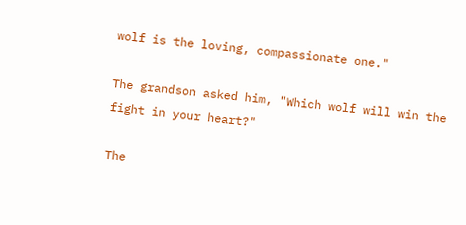wolf is the loving, compassionate one."

The grandson asked him, "Which wolf will win the fight in your heart?"

The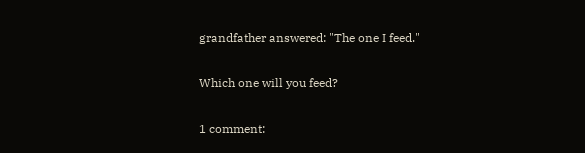grandfather answered: "The one I feed."

Which one will you feed?

1 comment: